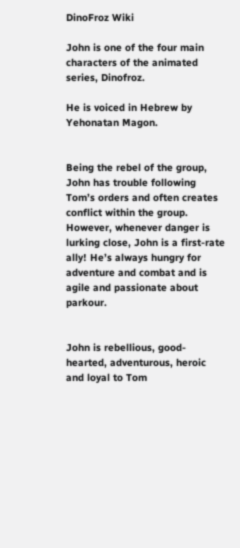DinoFroz Wiki

John is one of the four main characters of the animated series, Dinofroz.

He is voiced in Hebrew by Yehonatan Magon.


Being the rebel of the group, John has trouble following Tom’s orders and often creates conflict within the group. However, whenever danger is lurking close, John is a first-rate ally! He’s always hungry for adventure and combat and is agile and passionate about parkour.


John is rebellious, good-hearted, adventurous, heroic and loyal to Tom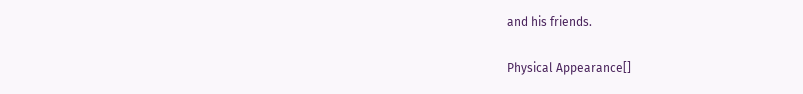and his friends.

Physical Appearance[]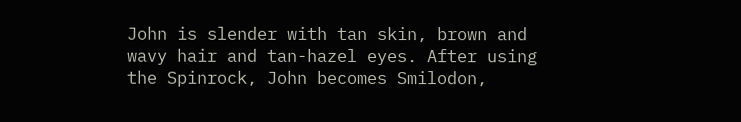John is slender with tan skin, brown and wavy hair and tan-hazel eyes. After using the Spinrock, John becomes Smilodon,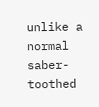unlike a normal saber-toothed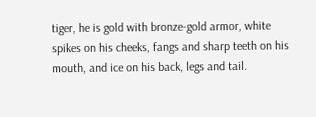tiger, he is gold with bronze-gold armor, white spikes on his cheeks, fangs and sharp teeth on his mouth, and ice on his back, legs and tail.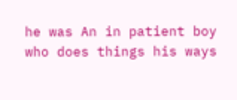he was An in patient boy who does things his ways